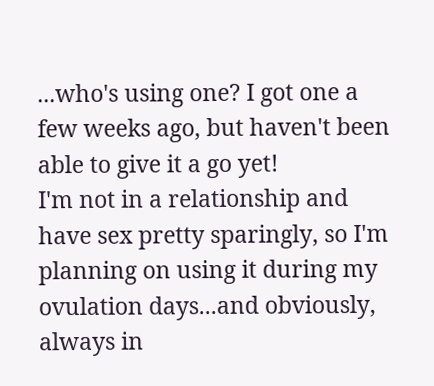...who's using one? I got one a few weeks ago, but haven't been able to give it a go yet!
I'm not in a relationship and have sex pretty sparingly, so I'm planning on using it during my ovulation days...and obviously, always in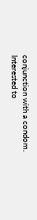conjunction with a condom.
Interested to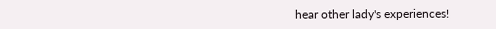hear other lady's experiences!